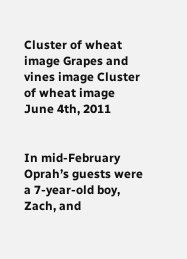Cluster of wheat image Grapes and vines image Cluster of wheat image
June 4th, 2011


In mid-February Oprah’s guests were a 7-year-old boy, Zach, and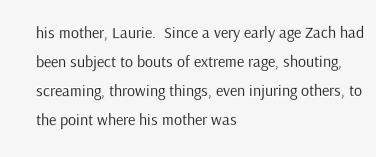his mother, Laurie.  Since a very early age Zach had been subject to bouts of extreme rage, shouting, screaming, throwing things, even injuring others, to the point where his mother was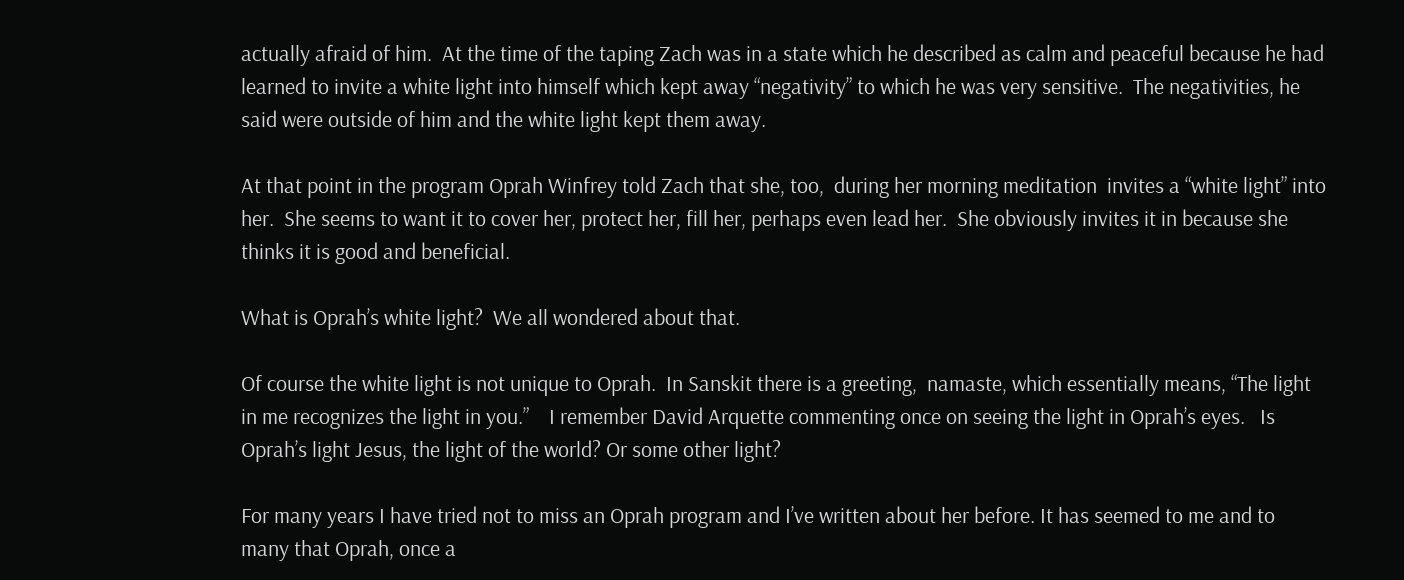actually afraid of him.  At the time of the taping Zach was in a state which he described as calm and peaceful because he had learned to invite a white light into himself which kept away “negativity” to which he was very sensitive.  The negativities, he said were outside of him and the white light kept them away.

At that point in the program Oprah Winfrey told Zach that she, too,  during her morning meditation  invites a “white light” into her.  She seems to want it to cover her, protect her, fill her, perhaps even lead her.  She obviously invites it in because she thinks it is good and beneficial.

What is Oprah’s white light?  We all wondered about that.

Of course the white light is not unique to Oprah.  In Sanskit there is a greeting,  namaste, which essentially means, “The light in me recognizes the light in you.”    I remember David Arquette commenting once on seeing the light in Oprah’s eyes.   Is Oprah’s light Jesus, the light of the world? Or some other light?

For many years I have tried not to miss an Oprah program and I’ve written about her before. It has seemed to me and to  many that Oprah, once a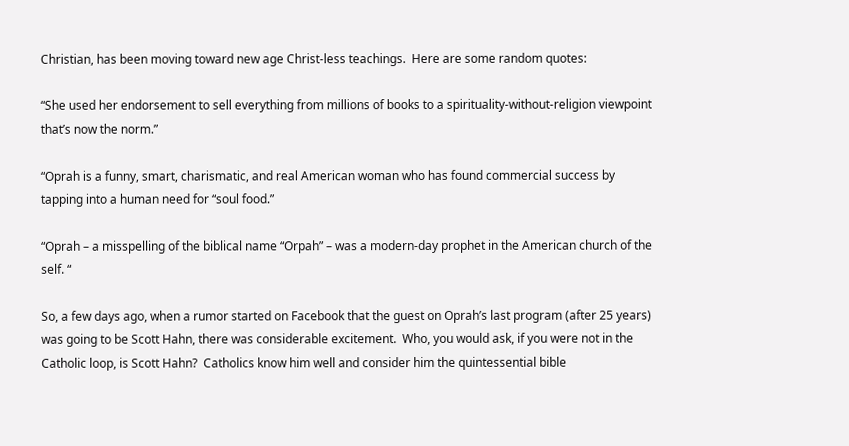Christian, has been moving toward new age Christ-less teachings.  Here are some random quotes:

“She used her endorsement to sell everything from millions of books to a spirituality-without-religion viewpoint that’s now the norm.”

“Oprah is a funny, smart, charismatic, and real American woman who has found commercial success by tapping into a human need for “soul food.”

“Oprah – a misspelling of the biblical name “Orpah” – was a modern-day prophet in the American church of the self. “

So, a few days ago, when a rumor started on Facebook that the guest on Oprah’s last program (after 25 years) was going to be Scott Hahn, there was considerable excitement.  Who, you would ask, if you were not in the Catholic loop, is Scott Hahn?  Catholics know him well and consider him the quintessential bible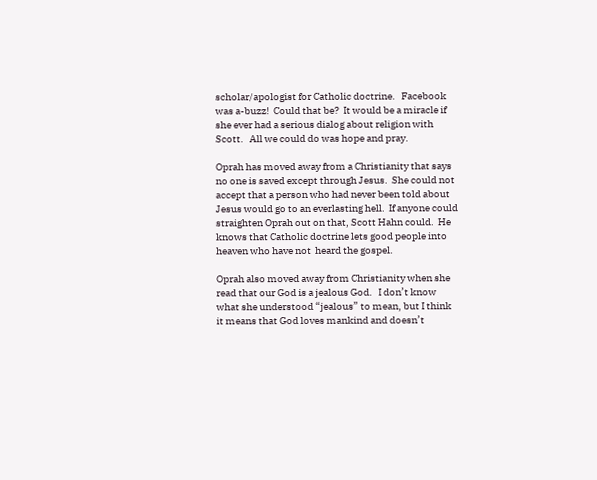scholar/apologist for Catholic doctrine.   Facebook was a-buzz!  Could that be?  It would be a miracle if she ever had a serious dialog about religion with Scott.   All we could do was hope and pray.

Oprah has moved away from a Christianity that says no one is saved except through Jesus.  She could not accept that a person who had never been told about Jesus would go to an everlasting hell.  If anyone could straighten Oprah out on that, Scott Hahn could.  He knows that Catholic doctrine lets good people into heaven who have not  heard the gospel.

Oprah also moved away from Christianity when she read that our God is a jealous God.   I don’t know what she understood “jealous” to mean, but I think it means that God loves mankind and doesn’t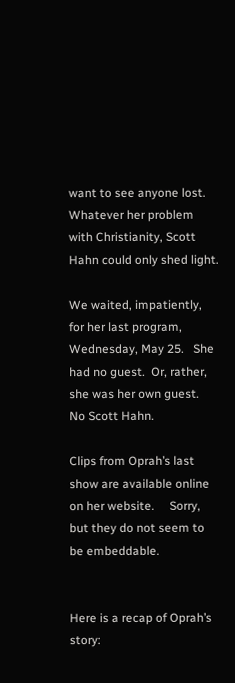want to see anyone lost.    Whatever her problem with Christianity, Scott Hahn could only shed light.

We waited, impatiently, for her last program, Wednesday, May 25.   She had no guest.  Or, rather, she was her own guest.   No Scott Hahn.

Clips from Oprah’s last show are available online on her website.     Sorry, but they do not seem to be embeddable.


Here is a recap of Oprah’s story: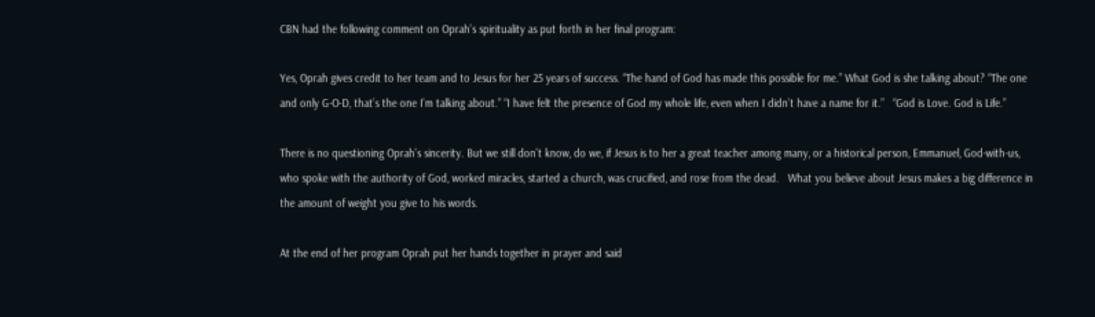CBN had the following comment on Oprah’s spirituality as put forth in her final program:

Yes, Oprah gives credit to her team and to Jesus for her 25 years of success. “The hand of God has made this possible for me.” What God is she talking about? “The one and only G-O-D, that’s the one I’m talking about.” “I have felt the presence of God my whole life, even when I didn’t have a name for it.”   “God is Love. God is Life.”

There is no questioning Oprah’s sincerity. But we still don’t know, do we, if Jesus is to her a great teacher among many, or a historical person, Emmanuel, God-with-us,  who spoke with the authority of God, worked miracles, started a church, was crucified, and rose from the dead.   What you believe about Jesus makes a big difference in the amount of weight you give to his words.

At the end of her program Oprah put her hands together in prayer and said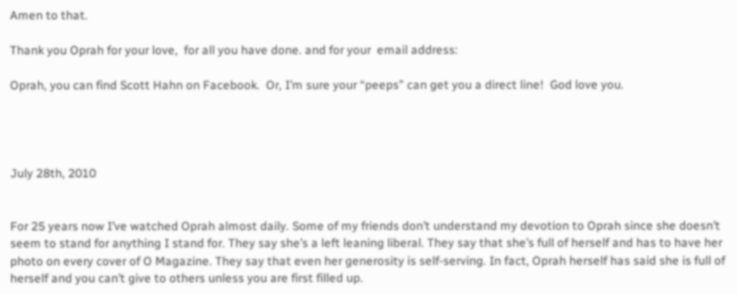Amen to that.

Thank you Oprah for your love,  for all you have done. and for your  email address:

Oprah, you can find Scott Hahn on Facebook.  Or, I’m sure your “peeps” can get you a direct line!  God love you.




July 28th, 2010


For 25 years now I’ve watched Oprah almost daily. Some of my friends don’t understand my devotion to Oprah since she doesn’t seem to stand for anything I stand for. They say she’s a left leaning liberal. They say that she’s full of herself and has to have her photo on every cover of O Magazine. They say that even her generosity is self-serving. In fact, Oprah herself has said she is full of herself and you can’t give to others unless you are first filled up.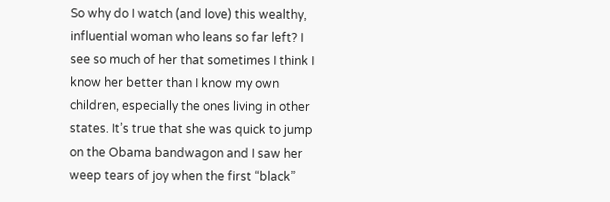So why do I watch (and love) this wealthy, influential woman who leans so far left? I see so much of her that sometimes I think I know her better than I know my own children, especially the ones living in other states. It’s true that she was quick to jump on the Obama bandwagon and I saw her weep tears of joy when the first “black”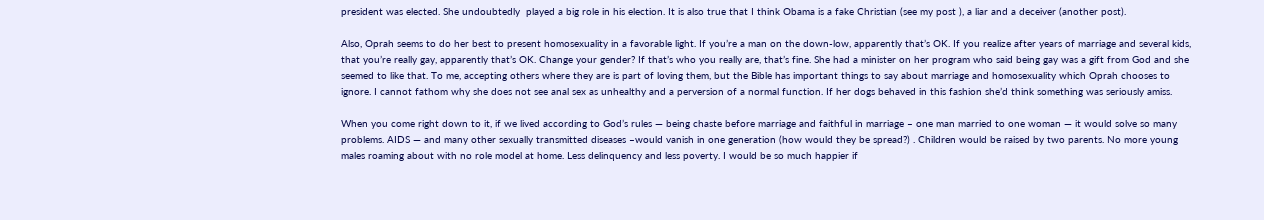president was elected. She undoubtedly  played a big role in his election. It is also true that I think Obama is a fake Christian (see my post ), a liar and a deceiver (another post).

Also, Oprah seems to do her best to present homosexuality in a favorable light. If you’re a man on the down-low, apparently that’s OK. If you realize after years of marriage and several kids, that you’re really gay, apparently that’s OK. Change your gender? If that’s who you really are, that’s fine. She had a minister on her program who said being gay was a gift from God and she seemed to like that. To me, accepting others where they are is part of loving them, but the Bible has important things to say about marriage and homosexuality which Oprah chooses to ignore. I cannot fathom why she does not see anal sex as unhealthy and a perversion of a normal function. If her dogs behaved in this fashion she’d think something was seriously amiss.

When you come right down to it, if we lived according to God’s rules — being chaste before marriage and faithful in marriage – one man married to one woman — it would solve so many problems. AIDS — and many other sexually transmitted diseases –would vanish in one generation (how would they be spread?) . Children would be raised by two parents. No more young males roaming about with no role model at home. Less delinquency and less poverty. I would be so much happier if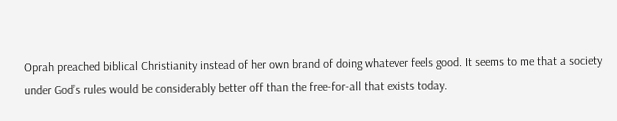Oprah preached biblical Christianity instead of her own brand of doing whatever feels good. It seems to me that a society under God’s rules would be considerably better off than the free-for-all that exists today.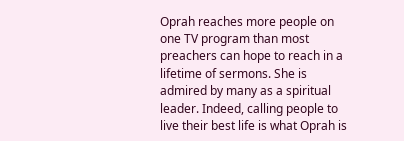Oprah reaches more people on one TV program than most preachers can hope to reach in a lifetime of sermons. She is admired by many as a spiritual leader. Indeed, calling people to live their best life is what Oprah is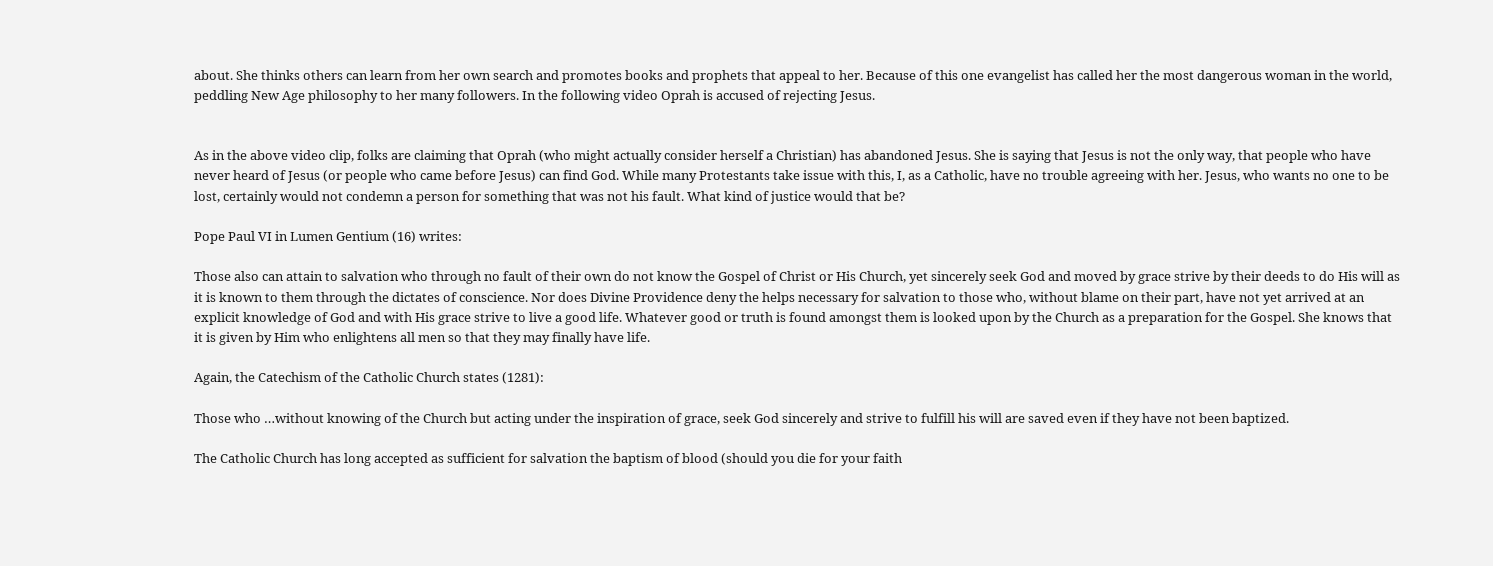about. She thinks others can learn from her own search and promotes books and prophets that appeal to her. Because of this one evangelist has called her the most dangerous woman in the world, peddling New Age philosophy to her many followers. In the following video Oprah is accused of rejecting Jesus.


As in the above video clip, folks are claiming that Oprah (who might actually consider herself a Christian) has abandoned Jesus. She is saying that Jesus is not the only way, that people who have never heard of Jesus (or people who came before Jesus) can find God. While many Protestants take issue with this, I, as a Catholic, have no trouble agreeing with her. Jesus, who wants no one to be lost, certainly would not condemn a person for something that was not his fault. What kind of justice would that be?

Pope Paul VI in Lumen Gentium (16) writes:

Those also can attain to salvation who through no fault of their own do not know the Gospel of Christ or His Church, yet sincerely seek God and moved by grace strive by their deeds to do His will as it is known to them through the dictates of conscience. Nor does Divine Providence deny the helps necessary for salvation to those who, without blame on their part, have not yet arrived at an explicit knowledge of God and with His grace strive to live a good life. Whatever good or truth is found amongst them is looked upon by the Church as a preparation for the Gospel. She knows that it is given by Him who enlightens all men so that they may finally have life.

Again, the Catechism of the Catholic Church states (1281):

Those who …without knowing of the Church but acting under the inspiration of grace, seek God sincerely and strive to fulfill his will are saved even if they have not been baptized.

The Catholic Church has long accepted as sufficient for salvation the baptism of blood (should you die for your faith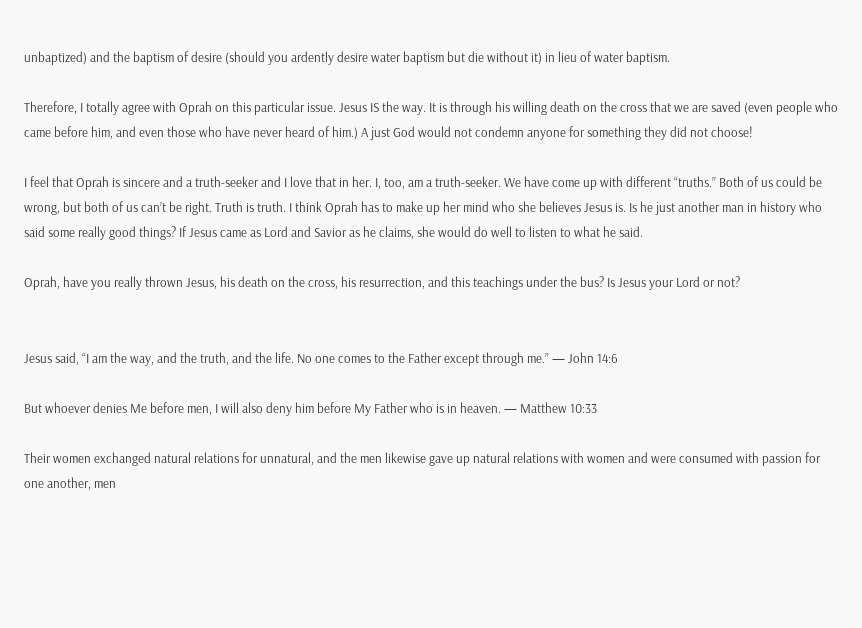unbaptized) and the baptism of desire (should you ardently desire water baptism but die without it) in lieu of water baptism.

Therefore, I totally agree with Oprah on this particular issue. Jesus IS the way. It is through his willing death on the cross that we are saved (even people who came before him, and even those who have never heard of him.) A just God would not condemn anyone for something they did not choose!

I feel that Oprah is sincere and a truth-seeker and I love that in her. I, too, am a truth-seeker. We have come up with different “truths.” Both of us could be wrong, but both of us can’t be right. Truth is truth. I think Oprah has to make up her mind who she believes Jesus is. Is he just another man in history who said some really good things? If Jesus came as Lord and Savior as he claims, she would do well to listen to what he said.

Oprah, have you really thrown Jesus, his death on the cross, his resurrection, and this teachings under the bus? Is Jesus your Lord or not?


Jesus said, “I am the way, and the truth, and the life. No one comes to the Father except through me.” — John 14:6

But whoever denies Me before men, I will also deny him before My Father who is in heaven. — Matthew 10:33

Their women exchanged natural relations for unnatural, and the men likewise gave up natural relations with women and were consumed with passion for one another, men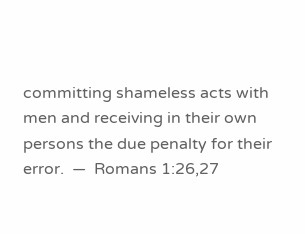committing shameless acts with men and receiving in their own persons the due penalty for their error.  —  Romans 1:26,27